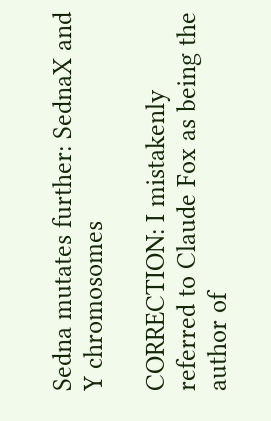Sedna mutates further: SednaX and Y chromosomes

CORRECTION: I mistakenly referred to Claude Fox as being the author of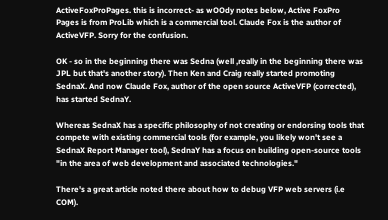ActiveFoxProPages. this is incorrect- as wOOdy notes below, Active FoxPro Pages is from ProLib which is a commercial tool. Claude Fox is the author of ActiveVFP. Sorry for the confusion.

OK - so in the beginning there was Sedna (well ,really in the beginning there was JPL but that's another story). Then Ken and Craig really started promoting SednaX. And now Claude Fox, author of the open source ActiveVFP (corrected), has started SednaY.

Whereas SednaX has a specific philosophy of not creating or endorsing tools that compete with existing commercial tools (for example, you likely won't see a SednaX Report Manager tool), SednaY has a focus on building open-source tools "in the area of web development and associated technologies."

There's a great article noted there about how to debug VFP web servers (i.e COM).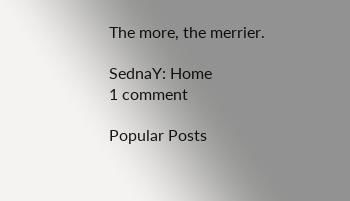The more, the merrier.

SednaY: Home
1 comment

Popular Posts